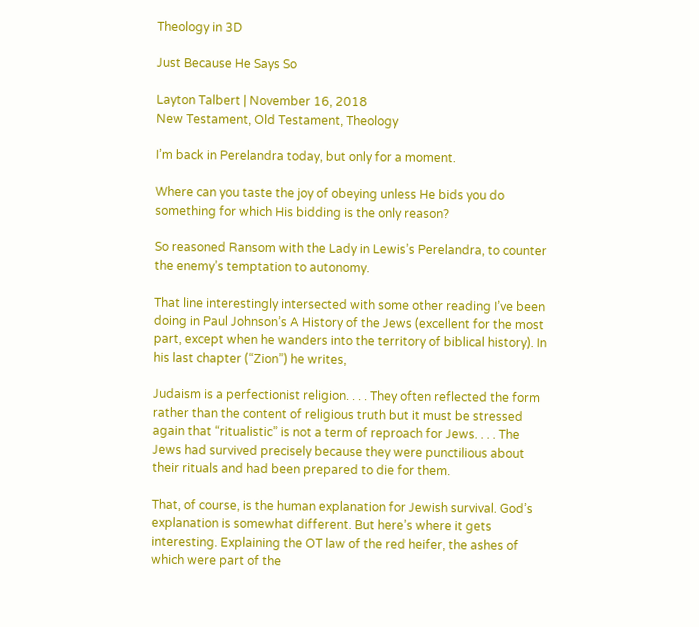Theology in 3D

Just Because He Says So

Layton Talbert | November 16, 2018
New Testament, Old Testament, Theology

I’m back in Perelandra today, but only for a moment.

Where can you taste the joy of obeying unless He bids you do something for which His bidding is the only reason?

So reasoned Ransom with the Lady in Lewis’s Perelandra, to counter the enemy’s temptation to autonomy.

That line interestingly intersected with some other reading I’ve been doing in Paul Johnson’s A History of the Jews (excellent for the most part, except when he wanders into the territory of biblical history). In his last chapter (“Zion”) he writes,

Judaism is a perfectionist religion. . . . They often reflected the form rather than the content of religious truth but it must be stressed again that “ritualistic” is not a term of reproach for Jews. . . . The Jews had survived precisely because they were punctilious about their rituals and had been prepared to die for them.

That, of course, is the human explanation for Jewish survival. God’s explanation is somewhat different. But here’s where it gets interesting. Explaining the OT law of the red heifer, the ashes of which were part of the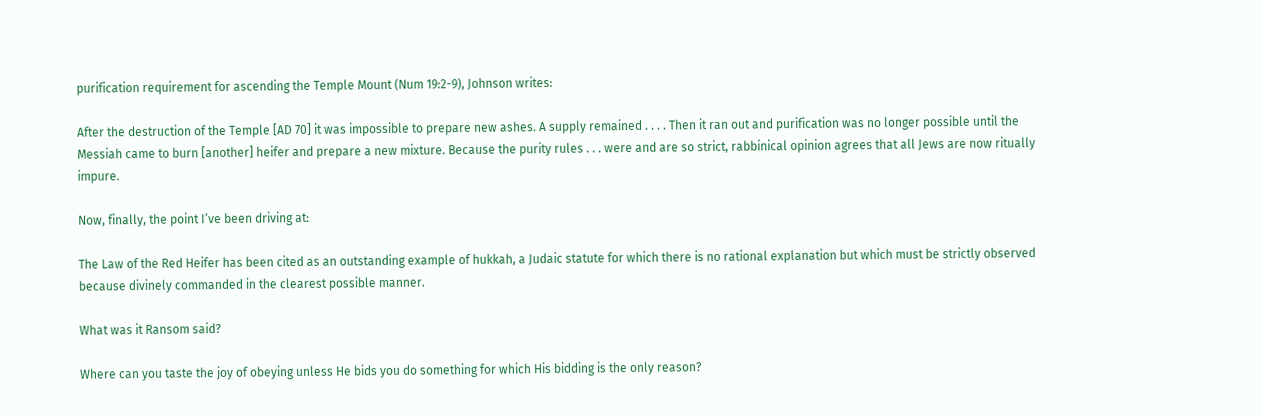purification requirement for ascending the Temple Mount (Num 19:2-9), Johnson writes:

After the destruction of the Temple [AD 70] it was impossible to prepare new ashes. A supply remained . . . . Then it ran out and purification was no longer possible until the Messiah came to burn [another] heifer and prepare a new mixture. Because the purity rules . . . were and are so strict, rabbinical opinion agrees that all Jews are now ritually impure.

Now, finally, the point I’ve been driving at:

The Law of the Red Heifer has been cited as an outstanding example of hukkah, a Judaic statute for which there is no rational explanation but which must be strictly observed because divinely commanded in the clearest possible manner.

What was it Ransom said?

Where can you taste the joy of obeying unless He bids you do something for which His bidding is the only reason?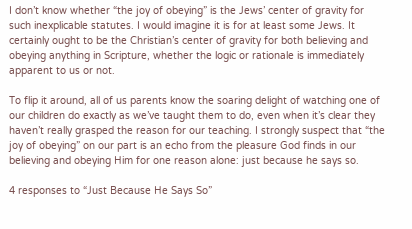I don’t know whether “the joy of obeying” is the Jews’ center of gravity for such inexplicable statutes. I would imagine it is for at least some Jews. It certainly ought to be the Christian’s center of gravity for both believing and obeying anything in Scripture, whether the logic or rationale is immediately apparent to us or not.

To flip it around, all of us parents know the soaring delight of watching one of our children do exactly as we’ve taught them to do, even when it’s clear they haven’t really grasped the reason for our teaching. I strongly suspect that “the joy of obeying” on our part is an echo from the pleasure God finds in our believing and obeying Him for one reason alone: just because he says so.

4 responses to “Just Because He Says So”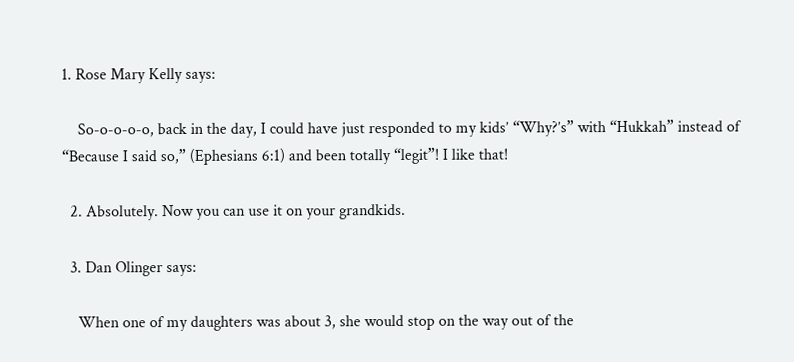1. Rose Mary Kelly says:

    So-o-o-o-o, back in the day, I could have just responded to my kids’ “Why?’s” with “Hukkah” instead of “Because I said so,” (Ephesians 6:1) and been totally “legit”! I like that!

  2. Absolutely. Now you can use it on your grandkids.

  3. Dan Olinger says:

    When one of my daughters was about 3, she would stop on the way out of the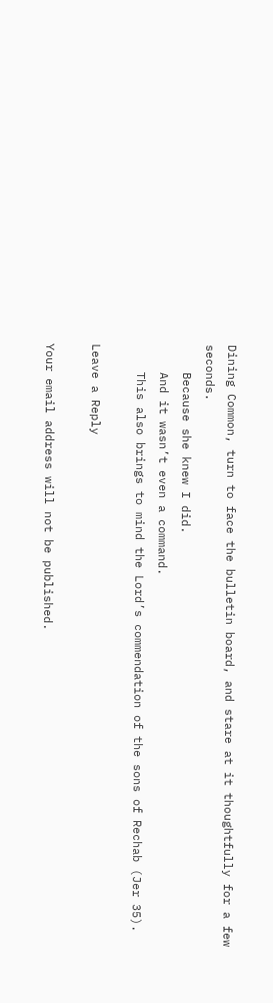Dining Common, turn to face the bulletin board, and stare at it thoughtfully for a few seconds.
    Because she knew I did.
    And it wasn’t even a command.
    This also brings to mind the Lord’s commendation of the sons of Rechab (Jer 35).

Leave a Reply

Your email address will not be published.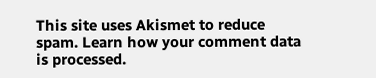This site uses Akismet to reduce spam. Learn how your comment data is processed.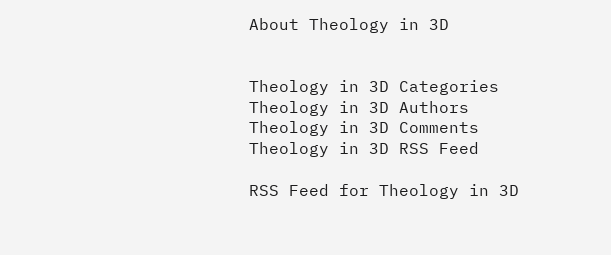About Theology in 3D


Theology in 3D Categories
Theology in 3D Authors
Theology in 3D Comments
Theology in 3D RSS Feed

RSS Feed for Theology in 3D